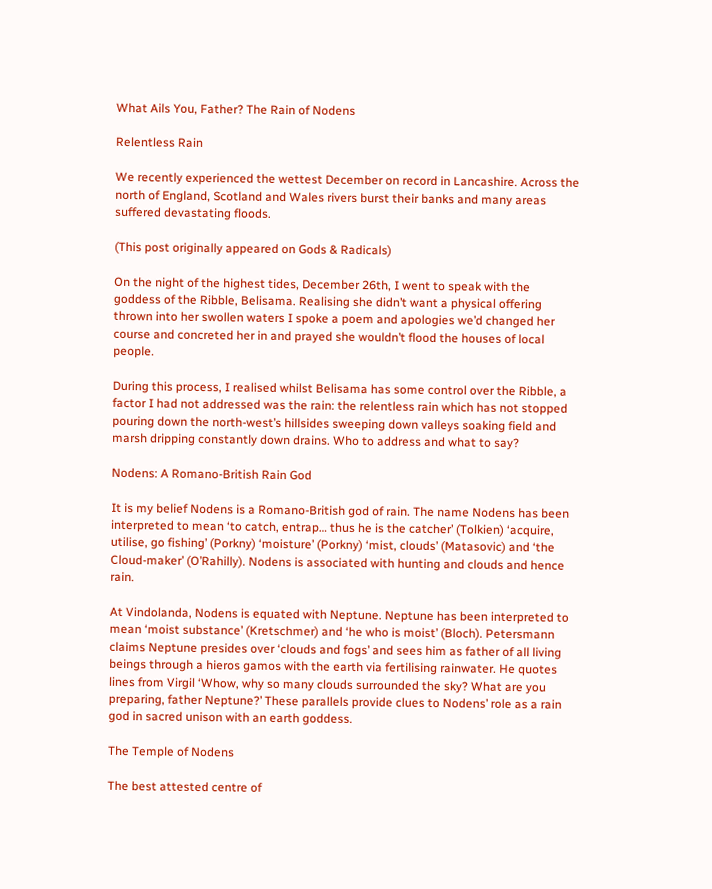What Ails You, Father? The Rain of Nodens

Relentless Rain

We recently experienced the wettest December on record in Lancashire. Across the north of England, Scotland and Wales rivers burst their banks and many areas suffered devastating floods.

(This post originally appeared on Gods & Radicals)

On the night of the highest tides, December 26th, I went to speak with the goddess of the Ribble, Belisama. Realising she didn’t want a physical offering thrown into her swollen waters I spoke a poem and apologies we’d changed her course and concreted her in and prayed she wouldn’t flood the houses of local people.

During this process, I realised whilst Belisama has some control over the Ribble, a factor I had not addressed was the rain: the relentless rain which has not stopped pouring down the north-west’s hillsides sweeping down valleys soaking field and marsh dripping constantly down drains. Who to address and what to say?

Nodens: A Romano-British Rain God

It is my belief Nodens is a Romano-British god of rain. The name Nodens has been interpreted to mean ‘to catch, entrap… thus he is the catcher’ (Tolkien) ‘acquire, utilise, go fishing’ (Porkny) ‘moisture’ (Porkny) ‘mist, clouds’ (Matasovic) and ‘the Cloud-maker’ (O’Rahilly). Nodens is associated with hunting and clouds and hence rain.

At Vindolanda, Nodens is equated with Neptune. Neptune has been interpreted to mean ‘moist substance’ (Kretschmer) and ‘he who is moist’ (Bloch). Petersmann claims Neptune presides over ‘clouds and fogs’ and sees him as father of all living beings through a hieros gamos with the earth via fertilising rainwater. He quotes lines from Virgil ‘Whow, why so many clouds surrounded the sky? What are you preparing, father Neptune?’ These parallels provide clues to Nodens’ role as a rain god in sacred unison with an earth goddess.

The Temple of Nodens

The best attested centre of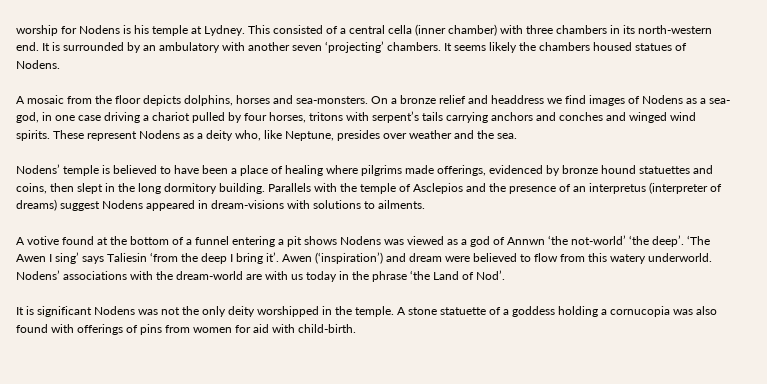worship for Nodens is his temple at Lydney. This consisted of a central cella (inner chamber) with three chambers in its north-western end. It is surrounded by an ambulatory with another seven ‘projecting’ chambers. It seems likely the chambers housed statues of Nodens.

A mosaic from the floor depicts dolphins, horses and sea-monsters. On a bronze relief and headdress we find images of Nodens as a sea-god, in one case driving a chariot pulled by four horses, tritons with serpent’s tails carrying anchors and conches and winged wind spirits. These represent Nodens as a deity who, like Neptune, presides over weather and the sea.

Nodens’ temple is believed to have been a place of healing where pilgrims made offerings, evidenced by bronze hound statuettes and coins, then slept in the long dormitory building. Parallels with the temple of Asclepios and the presence of an interpretus (interpreter of dreams) suggest Nodens appeared in dream-visions with solutions to ailments.

A votive found at the bottom of a funnel entering a pit shows Nodens was viewed as a god of Annwn ‘the not-world’ ‘the deep’. ‘The Awen I sing’ says Taliesin ‘from the deep I bring it’. Awen (‘inspiration’) and dream were believed to flow from this watery underworld. Nodens’ associations with the dream-world are with us today in the phrase ‘the Land of Nod’.

It is significant Nodens was not the only deity worshipped in the temple. A stone statuette of a goddess holding a cornucopia was also found with offerings of pins from women for aid with child-birth.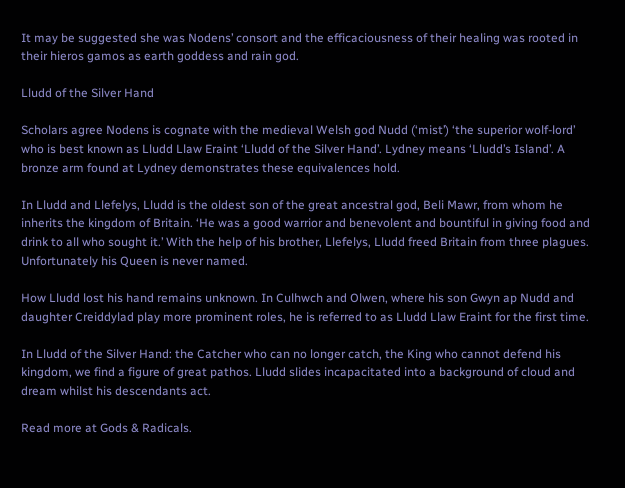It may be suggested she was Nodens’ consort and the efficaciousness of their healing was rooted in their hieros gamos as earth goddess and rain god.

Lludd of the Silver Hand

Scholars agree Nodens is cognate with the medieval Welsh god Nudd (‘mist’) ‘the superior wolf-lord’ who is best known as Lludd Llaw Eraint ‘Lludd of the Silver Hand’. Lydney means ‘Lludd’s Island’. A bronze arm found at Lydney demonstrates these equivalences hold.

In Lludd and Llefelys, Lludd is the oldest son of the great ancestral god, Beli Mawr, from whom he inherits the kingdom of Britain. ‘He was a good warrior and benevolent and bountiful in giving food and drink to all who sought it.’ With the help of his brother, Llefelys, Lludd freed Britain from three plagues. Unfortunately his Queen is never named.

How Lludd lost his hand remains unknown. In Culhwch and Olwen, where his son Gwyn ap Nudd and daughter Creiddylad play more prominent roles, he is referred to as Lludd Llaw Eraint for the first time.

In Lludd of the Silver Hand: the Catcher who can no longer catch, the King who cannot defend his kingdom, we find a figure of great pathos. Lludd slides incapacitated into a background of cloud and dream whilst his descendants act.

Read more at Gods & Radicals.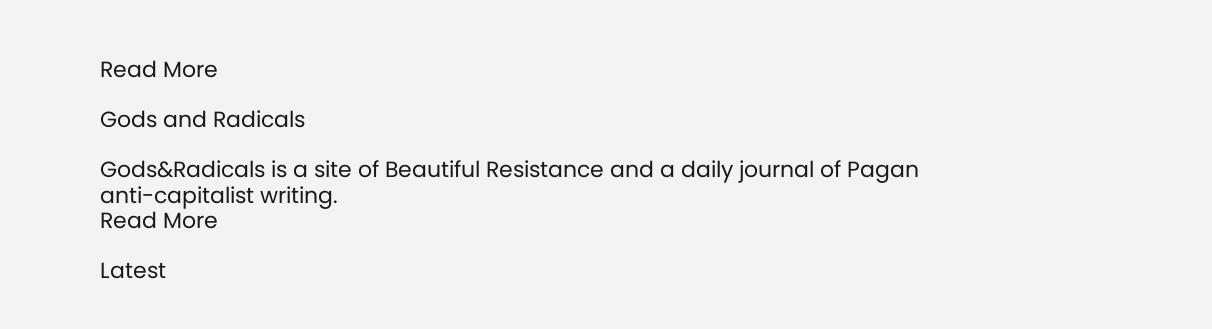Read More

Gods and Radicals

Gods&Radicals is a site of Beautiful Resistance and a daily journal of Pagan anti-capitalist writing.
Read More

Latest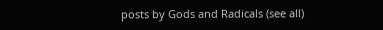posts by Gods and Radicals (see all)